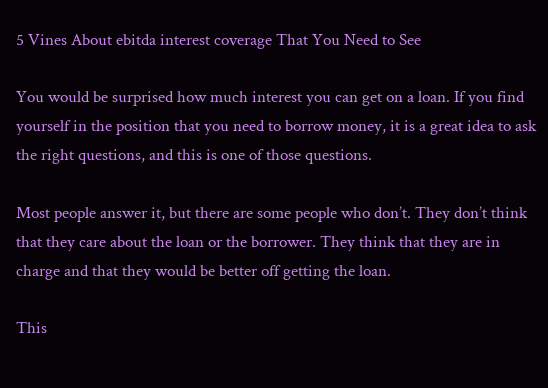5 Vines About ebitda interest coverage That You Need to See

You would be surprised how much interest you can get on a loan. If you find yourself in the position that you need to borrow money, it is a great idea to ask the right questions, and this is one of those questions.

Most people answer it, but there are some people who don’t. They don’t think that they care about the loan or the borrower. They think that they are in charge and that they would be better off getting the loan.

This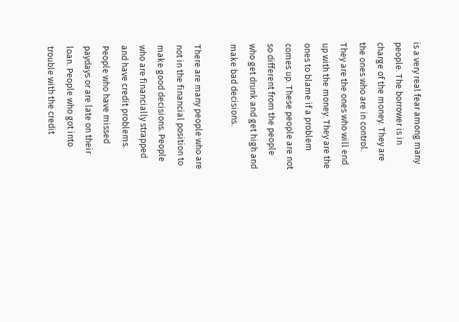is a very real fear among many people. The borrower is in charge of the money. They are the ones who are in control. They are the ones who will end up with the money. They are the ones to blame if a problem comes up. These people are not so different from the people who get drunk and get high and make bad decisions.

There are many people who are not in the financial position to make good decisions. People who are financially strapped and have credit problems. People who have missed paydays or are late on their loan. People who got into trouble with the credit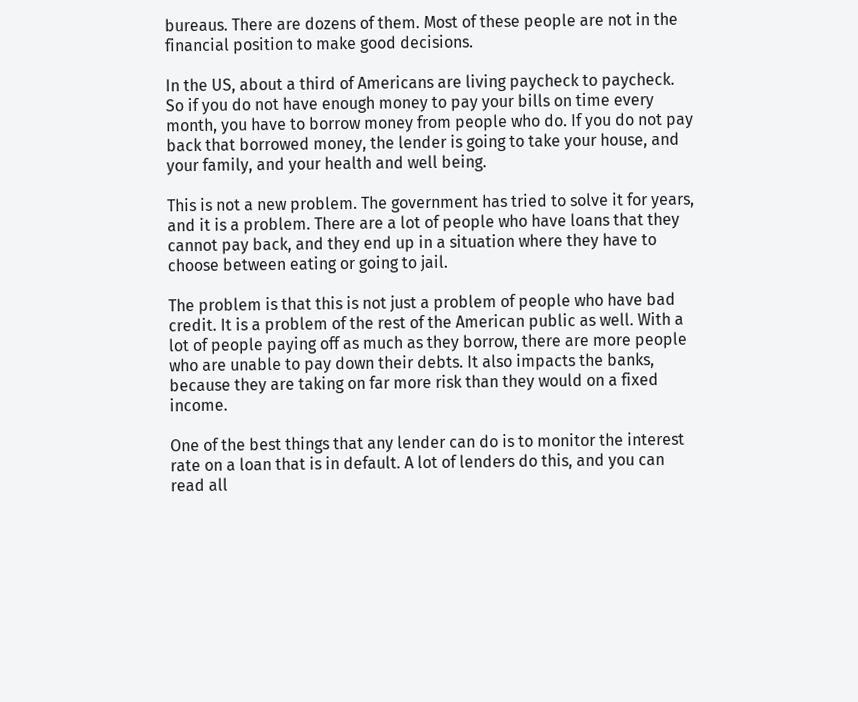bureaus. There are dozens of them. Most of these people are not in the financial position to make good decisions.

In the US, about a third of Americans are living paycheck to paycheck. So if you do not have enough money to pay your bills on time every month, you have to borrow money from people who do. If you do not pay back that borrowed money, the lender is going to take your house, and your family, and your health and well being.

This is not a new problem. The government has tried to solve it for years, and it is a problem. There are a lot of people who have loans that they cannot pay back, and they end up in a situation where they have to choose between eating or going to jail.

The problem is that this is not just a problem of people who have bad credit. It is a problem of the rest of the American public as well. With a lot of people paying off as much as they borrow, there are more people who are unable to pay down their debts. It also impacts the banks, because they are taking on far more risk than they would on a fixed income.

One of the best things that any lender can do is to monitor the interest rate on a loan that is in default. A lot of lenders do this, and you can read all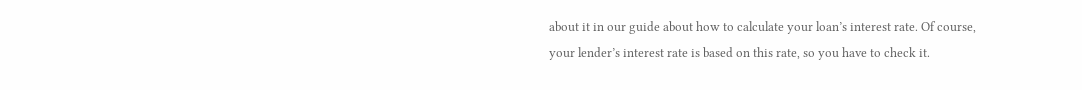about it in our guide about how to calculate your loan’s interest rate. Of course, your lender’s interest rate is based on this rate, so you have to check it.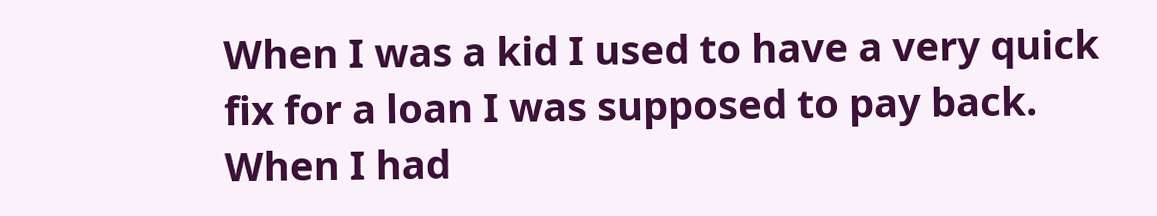When I was a kid I used to have a very quick fix for a loan I was supposed to pay back. When I had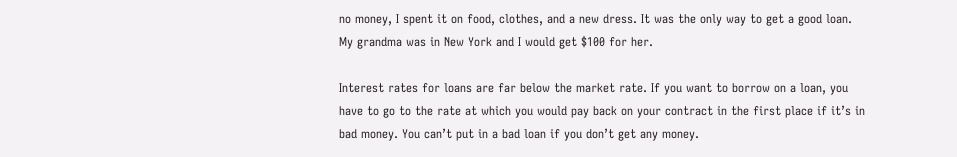no money, I spent it on food, clothes, and a new dress. It was the only way to get a good loan. My grandma was in New York and I would get $100 for her.

Interest rates for loans are far below the market rate. If you want to borrow on a loan, you have to go to the rate at which you would pay back on your contract in the first place if it’s in bad money. You can’t put in a bad loan if you don’t get any money.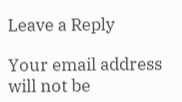Leave a Reply

Your email address will not be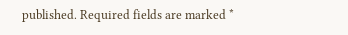published. Required fields are marked *